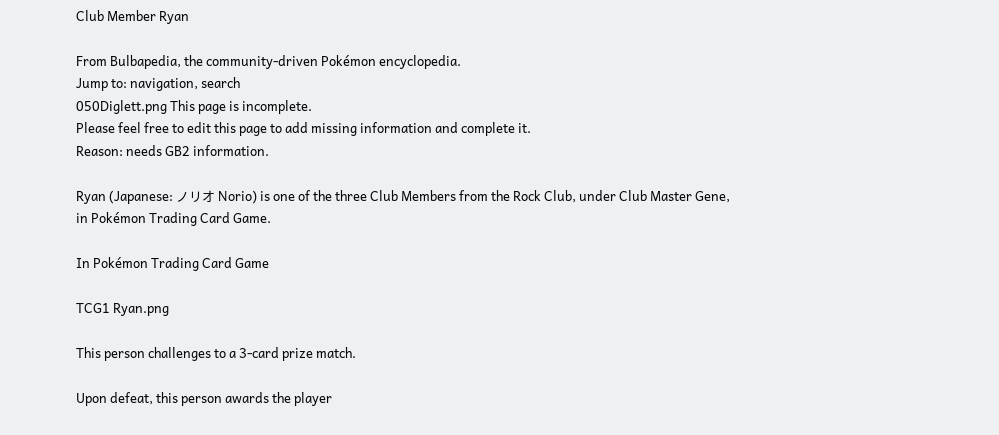Club Member Ryan

From Bulbapedia, the community-driven Pokémon encyclopedia.
Jump to: navigation, search
050Diglett.png This page is incomplete.
Please feel free to edit this page to add missing information and complete it.
Reason: needs GB2 information.

Ryan (Japanese: ノリオ Norio) is one of the three Club Members from the Rock Club, under Club Master Gene, in Pokémon Trading Card Game.

In Pokémon Trading Card Game

TCG1 Ryan.png

This person challenges to a 3-card prize match.

Upon defeat, this person awards the player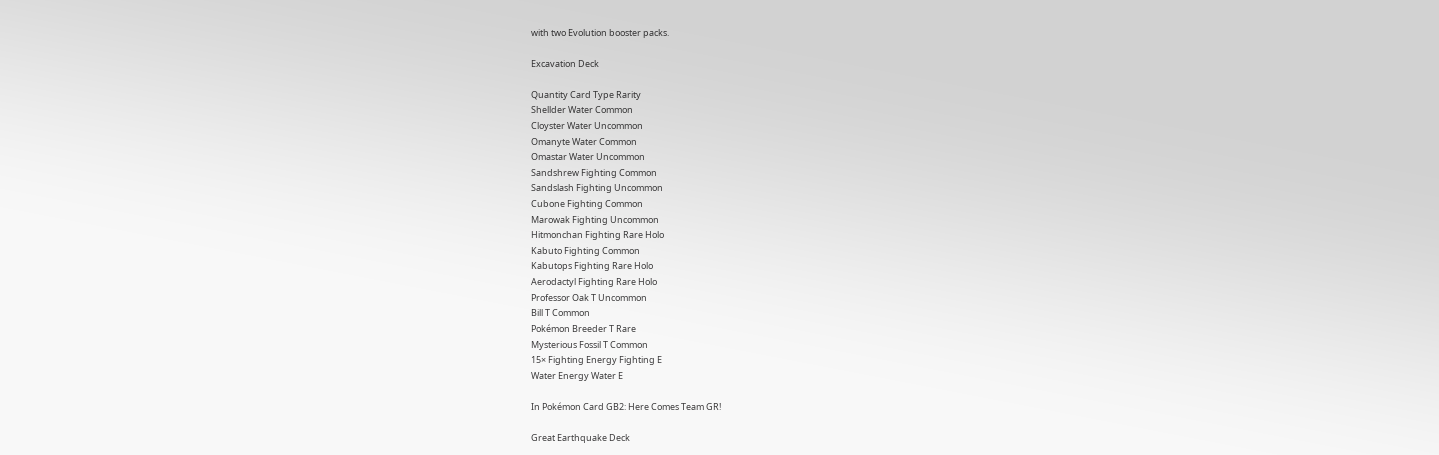with two Evolution booster packs.

Excavation Deck

Quantity Card Type Rarity
Shellder Water Common
Cloyster Water Uncommon
Omanyte Water Common
Omastar Water Uncommon
Sandshrew Fighting Common
Sandslash Fighting Uncommon
Cubone Fighting Common
Marowak Fighting Uncommon
Hitmonchan Fighting Rare Holo
Kabuto Fighting Common
Kabutops Fighting Rare Holo
Aerodactyl Fighting Rare Holo
Professor Oak T Uncommon
Bill T Common
Pokémon Breeder T Rare
Mysterious Fossil T Common
15× Fighting Energy Fighting E
Water Energy Water E

In Pokémon Card GB2: Here Comes Team GR!

Great Earthquake Deck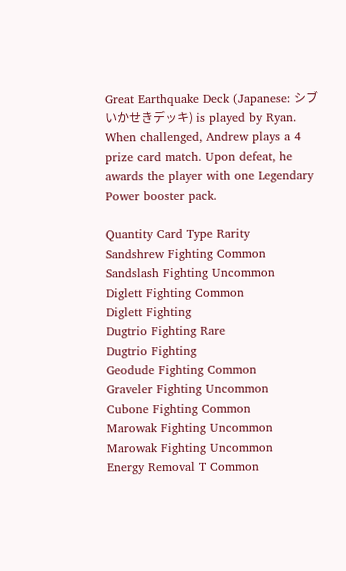Great Earthquake Deck (Japanese: シブいかせきデッキ) is played by Ryan. When challenged, Andrew plays a 4 prize card match. Upon defeat, he awards the player with one Legendary Power booster pack.

Quantity Card Type Rarity
Sandshrew Fighting Common
Sandslash Fighting Uncommon
Diglett Fighting Common
Diglett Fighting
Dugtrio Fighting Rare
Dugtrio Fighting
Geodude Fighting Common
Graveler Fighting Uncommon
Cubone Fighting Common
Marowak Fighting Uncommon
Marowak Fighting Uncommon
Energy Removal T Common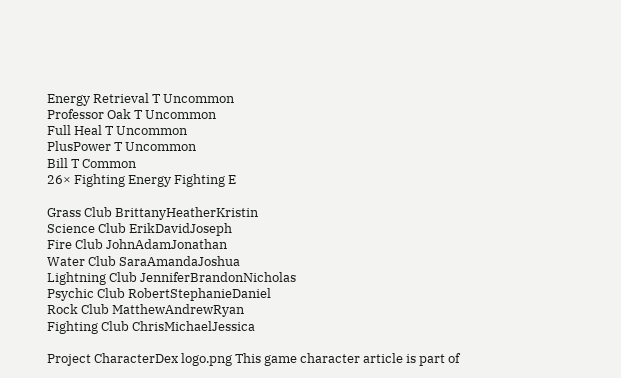Energy Retrieval T Uncommon
Professor Oak T Uncommon
Full Heal T Uncommon
PlusPower T Uncommon
Bill T Common
26× Fighting Energy Fighting E

Grass Club BrittanyHeatherKristin
Science Club ErikDavidJoseph
Fire Club JohnAdamJonathan
Water Club SaraAmandaJoshua
Lightning Club JenniferBrandonNicholas
Psychic Club RobertStephanieDaniel
Rock Club MatthewAndrewRyan
Fighting Club ChrisMichaelJessica

Project CharacterDex logo.png This game character article is part of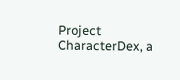Project CharacterDex, a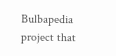Bulbapedia project that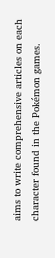aims to write comprehensive articles on each character found in the Pokémon games.